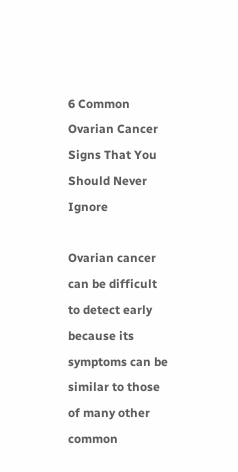6 Common Ovarian Cancer Signs That You Should Never Ignore

Ovarian cancer can be difficult to detect early because its symptoms can be similar to those of many other common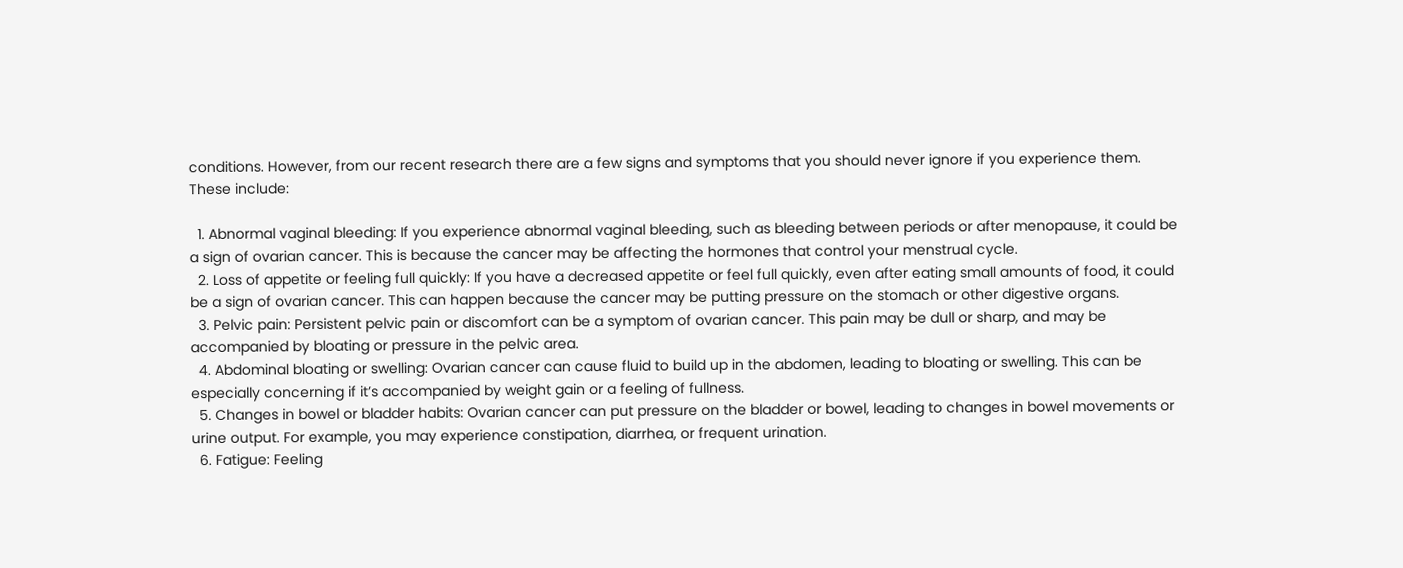conditions. However, from our recent research there are a few signs and symptoms that you should never ignore if you experience them. These include:

  1. Abnormal vaginal bleeding: If you experience abnormal vaginal bleeding, such as bleeding between periods or after menopause, it could be a sign of ovarian cancer. This is because the cancer may be affecting the hormones that control your menstrual cycle.
  2. Loss of appetite or feeling full quickly: If you have a decreased appetite or feel full quickly, even after eating small amounts of food, it could be a sign of ovarian cancer. This can happen because the cancer may be putting pressure on the stomach or other digestive organs.
  3. Pelvic pain: Persistent pelvic pain or discomfort can be a symptom of ovarian cancer. This pain may be dull or sharp, and may be accompanied by bloating or pressure in the pelvic area.
  4. Abdominal bloating or swelling: Ovarian cancer can cause fluid to build up in the abdomen, leading to bloating or swelling. This can be especially concerning if it’s accompanied by weight gain or a feeling of fullness.
  5. Changes in bowel or bladder habits: Ovarian cancer can put pressure on the bladder or bowel, leading to changes in bowel movements or urine output. For example, you may experience constipation, diarrhea, or frequent urination.
  6. Fatigue: Feeling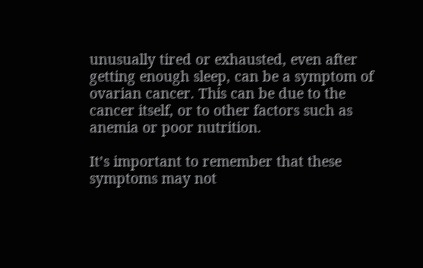unusually tired or exhausted, even after getting enough sleep, can be a symptom of ovarian cancer. This can be due to the cancer itself, or to other factors such as anemia or poor nutrition.

It’s important to remember that these symptoms may not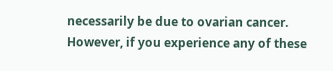necessarily be due to ovarian cancer. However, if you experience any of these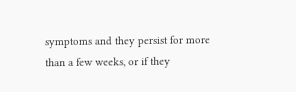symptoms and they persist for more than a few weeks, or if they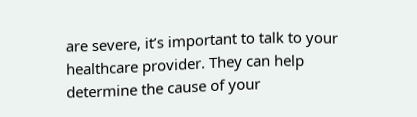are severe, it’s important to talk to your healthcare provider. They can help determine the cause of your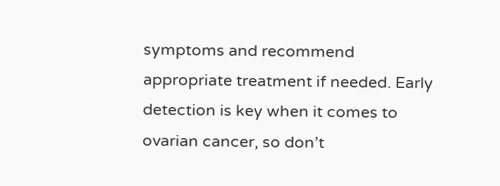symptoms and recommend appropriate treatment if needed. Early detection is key when it comes to ovarian cancer, so don’t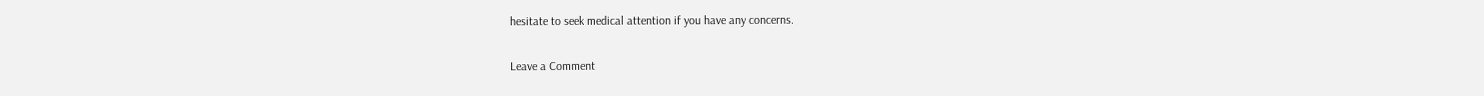hesitate to seek medical attention if you have any concerns.


Leave a Comment